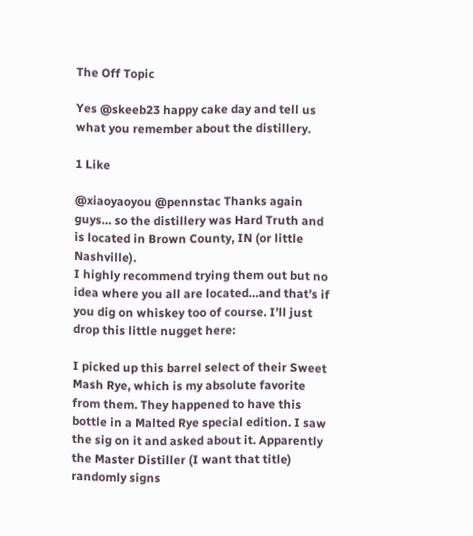The Off Topic

Yes @skeeb23 happy cake day and tell us what you remember about the distillery.

1 Like

@xiaoyaoyou @pennstac Thanks again guys… so the distillery was Hard Truth and is located in Brown County, IN (or little Nashville).
I highly recommend trying them out but no idea where you all are located…and that’s if you dig on whiskey too of course. I’ll just drop this little nugget here:

I picked up this barrel select of their Sweet Mash Rye, which is my absolute favorite from them. They happened to have this bottle in a Malted Rye special edition. I saw the sig on it and asked about it. Apparently the Master Distiller (I want that title) randomly signs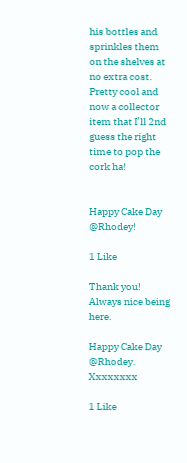his bottles and sprinkles them on the shelves at no extra cost. Pretty cool and now a collector item that I’ll 2nd guess the right time to pop the cork ha!


Happy Cake Day @Rhodey!

1 Like

Thank you! Always nice being here.

Happy Cake Day @Rhodey. Xxxxxxxx

1 Like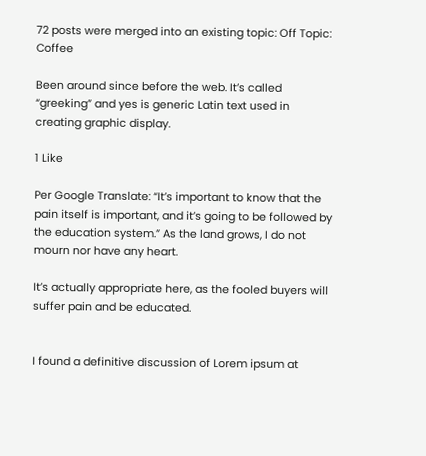72 posts were merged into an existing topic: Off Topic: Coffee

Been around since before the web. It’s called “greeking” and yes is generic Latin text used in creating graphic display.

1 Like

Per Google Translate: “It’s important to know that the pain itself is important, and it’s going to be followed by the education system.” As the land grows, I do not mourn nor have any heart.

It’s actually appropriate here, as the fooled buyers will suffer pain and be educated.


I found a definitive discussion of Lorem ipsum at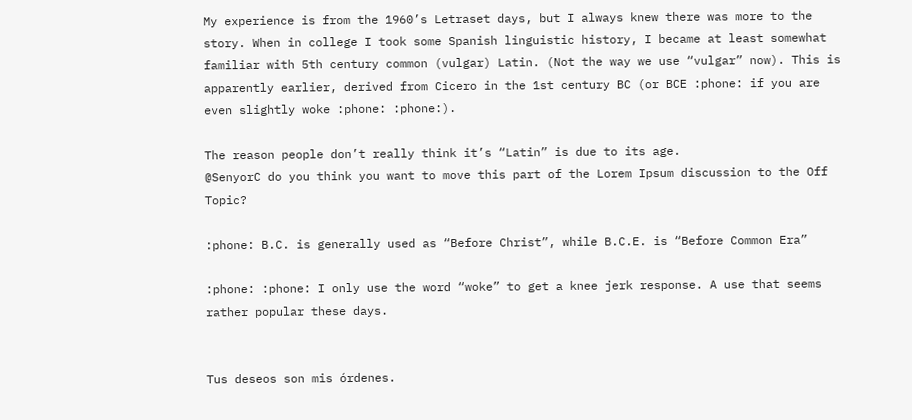My experience is from the 1960’s Letraset days, but I always knew there was more to the story. When in college I took some Spanish linguistic history, I became at least somewhat familiar with 5th century common (vulgar) Latin. (Not the way we use “vulgar” now). This is apparently earlier, derived from Cicero in the 1st century BC (or BCE :phone: if you are even slightly woke :phone: :phone:).

The reason people don’t really think it’s “Latin” is due to its age.
@SenyorC do you think you want to move this part of the Lorem Ipsum discussion to the Off Topic?

:phone: B.C. is generally used as “Before Christ”, while B.C.E. is “Before Common Era”

:phone: :phone: I only use the word “woke” to get a knee jerk response. A use that seems rather popular these days.


Tus deseos son mis órdenes.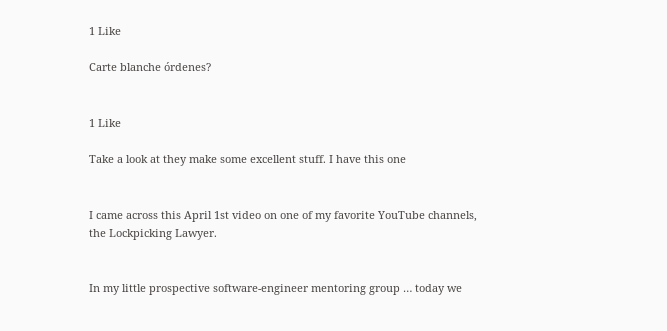1 Like

Carte blanche órdenes?


1 Like

Take a look at they make some excellent stuff. I have this one


I came across this April 1st video on one of my favorite YouTube channels, the Lockpicking Lawyer.


In my little prospective software-engineer mentoring group … today we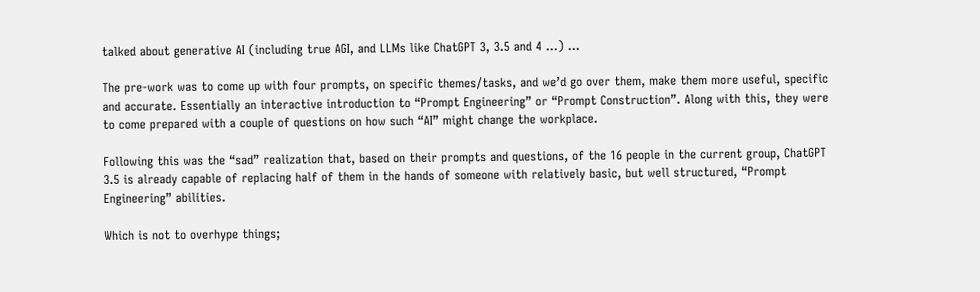talked about generative AI (including true AGI, and LLMs like ChatGPT 3, 3.5 and 4 …) …

The pre-work was to come up with four prompts, on specific themes/tasks, and we’d go over them, make them more useful, specific and accurate. Essentially an interactive introduction to “Prompt Engineering” or “Prompt Construction”. Along with this, they were to come prepared with a couple of questions on how such “AI” might change the workplace.

Following this was the “sad” realization that, based on their prompts and questions, of the 16 people in the current group, ChatGPT 3.5 is already capable of replacing half of them in the hands of someone with relatively basic, but well structured, “Prompt Engineering” abilities.

Which is not to overhype things;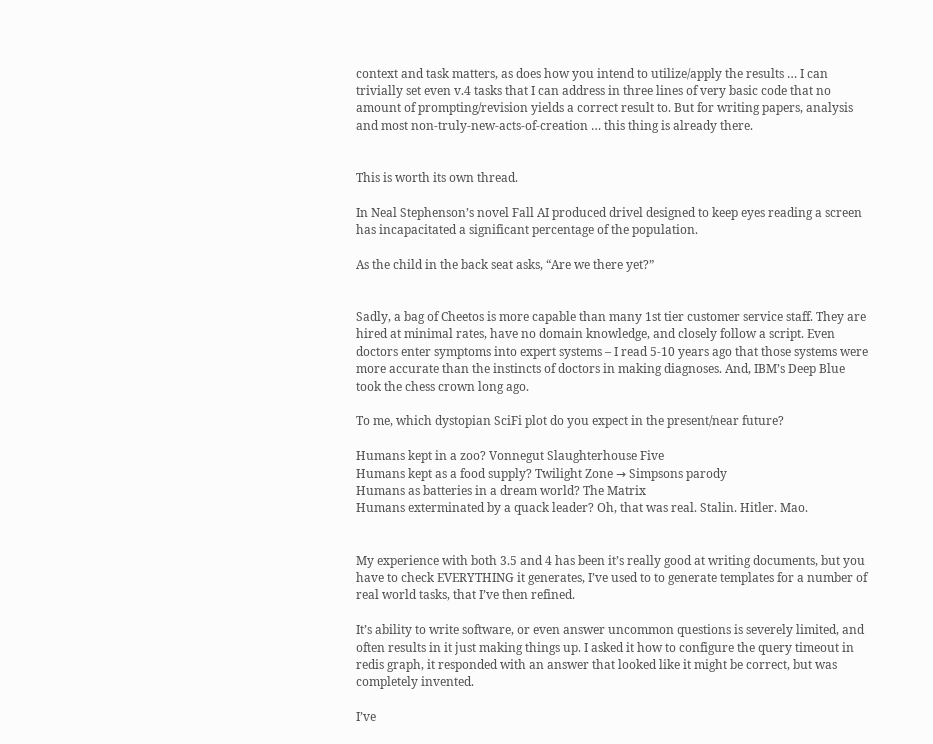context and task matters, as does how you intend to utilize/apply the results … I can trivially set even v.4 tasks that I can address in three lines of very basic code that no amount of prompting/revision yields a correct result to. But for writing papers, analysis and most non-truly-new-acts-of-creation … this thing is already there.


This is worth its own thread.

In Neal Stephenson’s novel Fall AI produced drivel designed to keep eyes reading a screen has incapacitated a significant percentage of the population.

As the child in the back seat asks, “Are we there yet?”


Sadly, a bag of Cheetos is more capable than many 1st tier customer service staff. They are hired at minimal rates, have no domain knowledge, and closely follow a script. Even doctors enter symptoms into expert systems – I read 5-10 years ago that those systems were more accurate than the instincts of doctors in making diagnoses. And, IBM’s Deep Blue took the chess crown long ago.

To me, which dystopian SciFi plot do you expect in the present/near future?

Humans kept in a zoo? Vonnegut Slaughterhouse Five
Humans kept as a food supply? Twilight Zone → Simpsons parody
Humans as batteries in a dream world? The Matrix
Humans exterminated by a quack leader? Oh, that was real. Stalin. Hitler. Mao.


My experience with both 3.5 and 4 has been it’s really good at writing documents, but you have to check EVERYTHING it generates, I’ve used to to generate templates for a number of real world tasks, that I’ve then refined.

It’s ability to write software, or even answer uncommon questions is severely limited, and often results in it just making things up. I asked it how to configure the query timeout in redis graph, it responded with an answer that looked like it might be correct, but was completely invented.

I’ve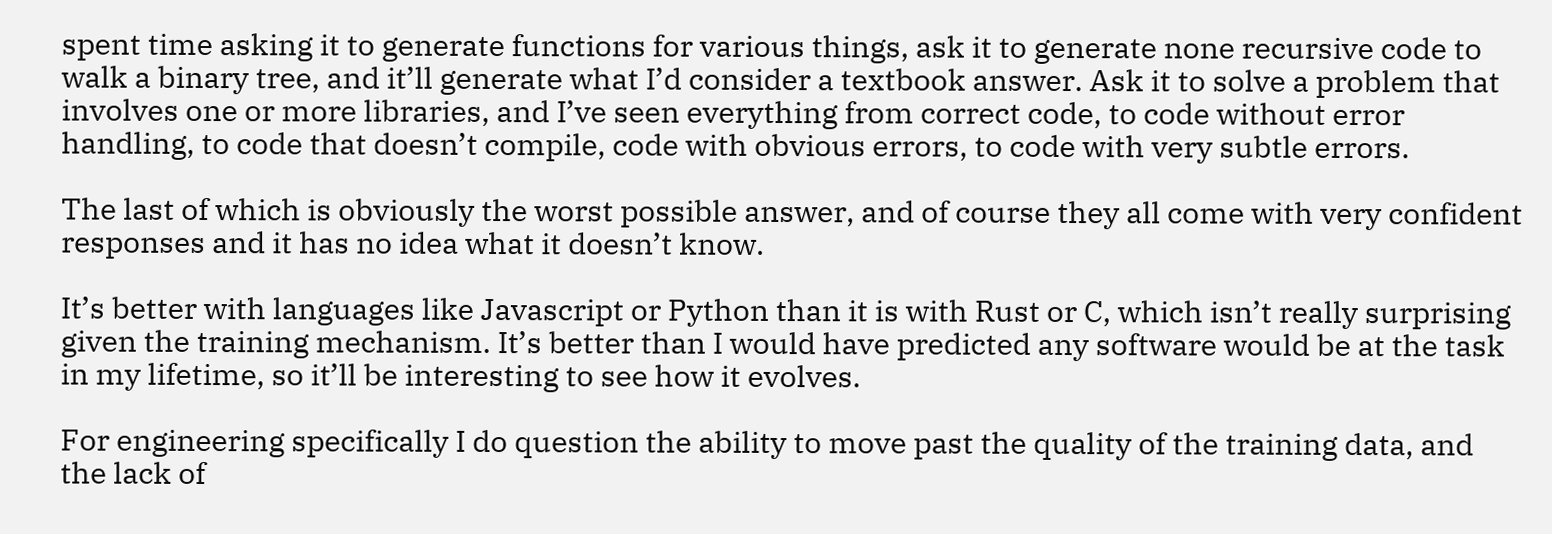spent time asking it to generate functions for various things, ask it to generate none recursive code to walk a binary tree, and it’ll generate what I’d consider a textbook answer. Ask it to solve a problem that involves one or more libraries, and I’ve seen everything from correct code, to code without error handling, to code that doesn’t compile, code with obvious errors, to code with very subtle errors.

The last of which is obviously the worst possible answer, and of course they all come with very confident responses and it has no idea what it doesn’t know.

It’s better with languages like Javascript or Python than it is with Rust or C, which isn’t really surprising given the training mechanism. It’s better than I would have predicted any software would be at the task in my lifetime, so it’ll be interesting to see how it evolves.

For engineering specifically I do question the ability to move past the quality of the training data, and the lack of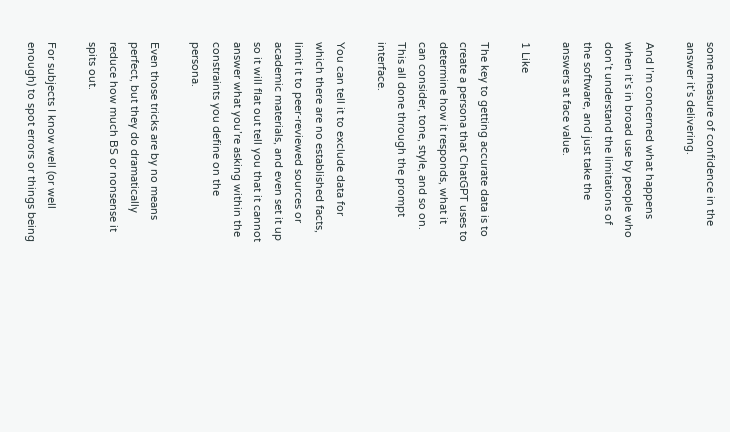some measure of confidence in the answer it’s delivering.

And I’m concerned what happens when it’s in broad use by people who don’t understand the limitations of the software, and just take the answers at face value.

1 Like

The key to getting accurate data is to create a persona that ChatGPT uses to determine how it responds, what it can consider, tone, style, and so on. This all done through the prompt interface.

You can tell it to exclude data for which there are no established facts, limit it to peer-reviewed sources or academic materials, and even set it up so it will flat out tell you that it cannot answer what you’re asking within the constraints you define on the persona.

Even those tricks are by no means perfect, but they do dramatically reduce how much BS or nonsense it spits out.

For subjects I know well (or well enough) to spot errors or things being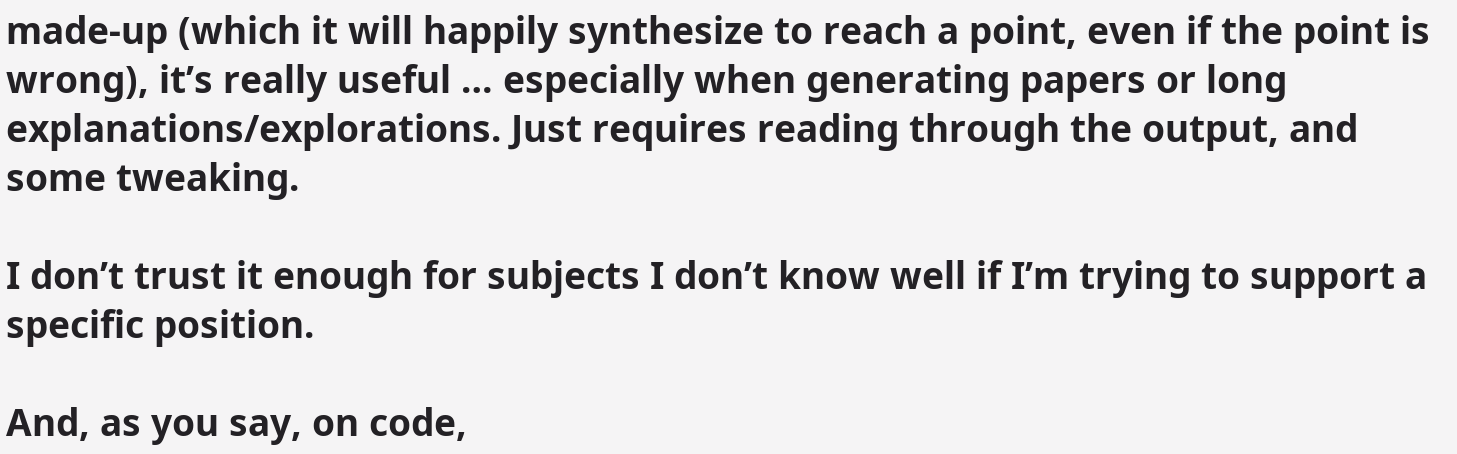made-up (which it will happily synthesize to reach a point, even if the point is wrong), it’s really useful … especially when generating papers or long explanations/explorations. Just requires reading through the output, and some tweaking.

I don’t trust it enough for subjects I don’t know well if I’m trying to support a specific position.

And, as you say, on code,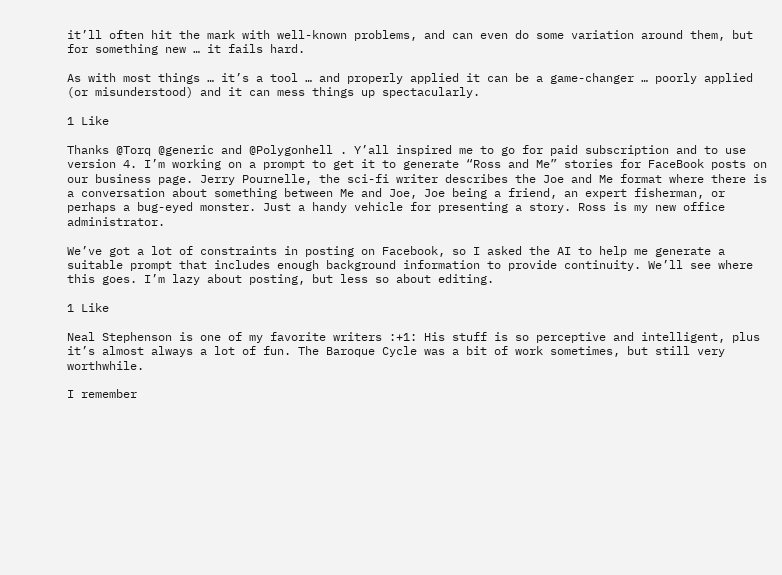it’ll often hit the mark with well-known problems, and can even do some variation around them, but for something new … it fails hard.

As with most things … it’s a tool … and properly applied it can be a game-changer … poorly applied (or misunderstood) and it can mess things up spectacularly.

1 Like

Thanks @Torq @generic and @Polygonhell . Y’all inspired me to go for paid subscription and to use version 4. I’m working on a prompt to get it to generate “Ross and Me” stories for FaceBook posts on our business page. Jerry Pournelle, the sci-fi writer describes the Joe and Me format where there is a conversation about something between Me and Joe, Joe being a friend, an expert fisherman, or perhaps a bug-eyed monster. Just a handy vehicle for presenting a story. Ross is my new office administrator.

We’ve got a lot of constraints in posting on Facebook, so I asked the AI to help me generate a suitable prompt that includes enough background information to provide continuity. We’ll see where this goes. I’m lazy about posting, but less so about editing.

1 Like

Neal Stephenson is one of my favorite writers :+1: His stuff is so perceptive and intelligent, plus it’s almost always a lot of fun. The Baroque Cycle was a bit of work sometimes, but still very worthwhile.

I remember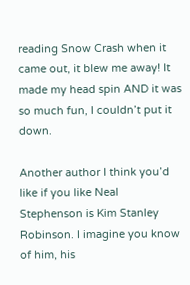reading Snow Crash when it came out, it blew me away! It made my head spin AND it was so much fun, I couldn’t put it down.

Another author I think you’d like if you like Neal Stephenson is Kim Stanley Robinson. I imagine you know of him, his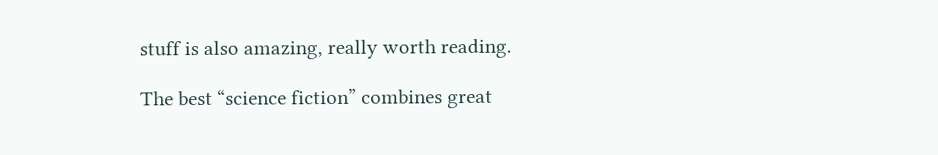stuff is also amazing, really worth reading.

The best “science fiction” combines great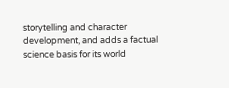storytelling and character development, and adds a factual science basis for its world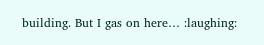building. But I gas on here… :laughing: